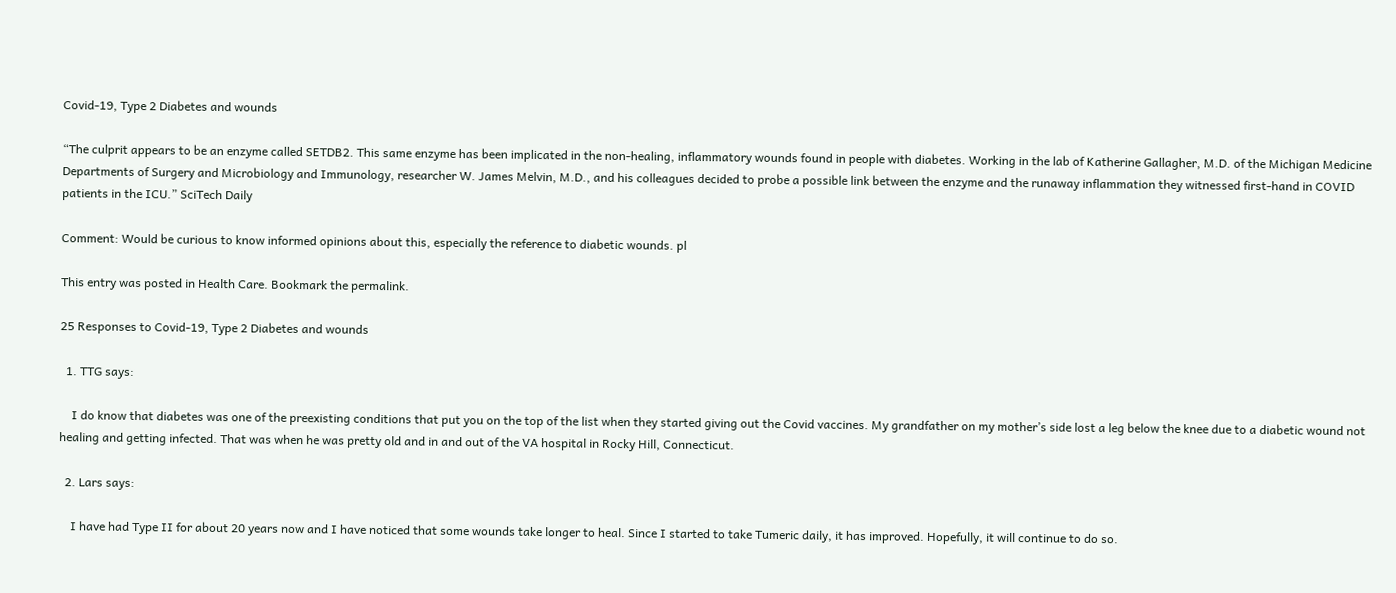Covid-19, Type 2 Diabetes and wounds

“The culprit appears to be an enzyme called SETDB2. This same enzyme has been implicated in the non-healing, inflammatory wounds found in people with diabetes. Working in the lab of Katherine Gallagher, M.D. of the Michigan Medicine Departments of Surgery and Microbiology and Immunology, researcher W. James Melvin, M.D., and his colleagues decided to probe a possible link between the enzyme and the runaway inflammation they witnessed first-hand in COVID patients in the ICU.” SciTech Daily

Comment: Would be curious to know informed opinions about this, especially the reference to diabetic wounds. pl

This entry was posted in Health Care. Bookmark the permalink.

25 Responses to Covid-19, Type 2 Diabetes and wounds

  1. TTG says:

    I do know that diabetes was one of the preexisting conditions that put you on the top of the list when they started giving out the Covid vaccines. My grandfather on my mother’s side lost a leg below the knee due to a diabetic wound not healing and getting infected. That was when he was pretty old and in and out of the VA hospital in Rocky Hill, Connecticut.

  2. Lars says:

    I have had Type II for about 20 years now and I have noticed that some wounds take longer to heal. Since I started to take Tumeric daily, it has improved. Hopefully, it will continue to do so.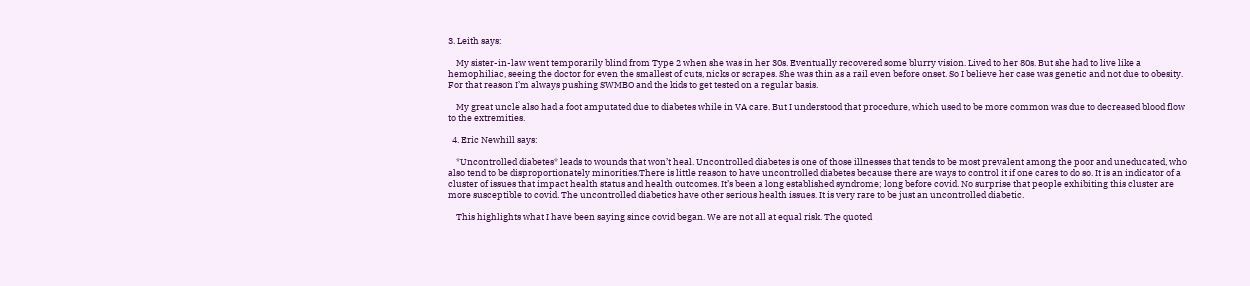3. Leith says:

    My sister-in-law went temporarily blind from Type 2 when she was in her 30s. Eventually recovered some blurry vision. Lived to her 80s. But she had to live like a hemophiliac, seeing the doctor for even the smallest of cuts, nicks or scrapes. She was thin as a rail even before onset. So I believe her case was genetic and not due to obesity. For that reason I’m always pushing SWMBO and the kids to get tested on a regular basis.

    My great uncle also had a foot amputated due to diabetes while in VA care. But I understood that procedure, which used to be more common was due to decreased blood flow to the extremities.

  4. Eric Newhill says:

    *Uncontrolled diabetes* leads to wounds that won’t heal. Uncontrolled diabetes is one of those illnesses that tends to be most prevalent among the poor and uneducated, who also tend to be disproportionately minorities.There is little reason to have uncontrolled diabetes because there are ways to control it if one cares to do so. It is an indicator of a cluster of issues that impact health status and health outcomes. It’s been a long established syndrome; long before covid. No surprise that people exhibiting this cluster are more susceptible to covid. The uncontrolled diabetics have other serious health issues. It is very rare to be just an uncontrolled diabetic.

    This highlights what I have been saying since covid began. We are not all at equal risk. The quoted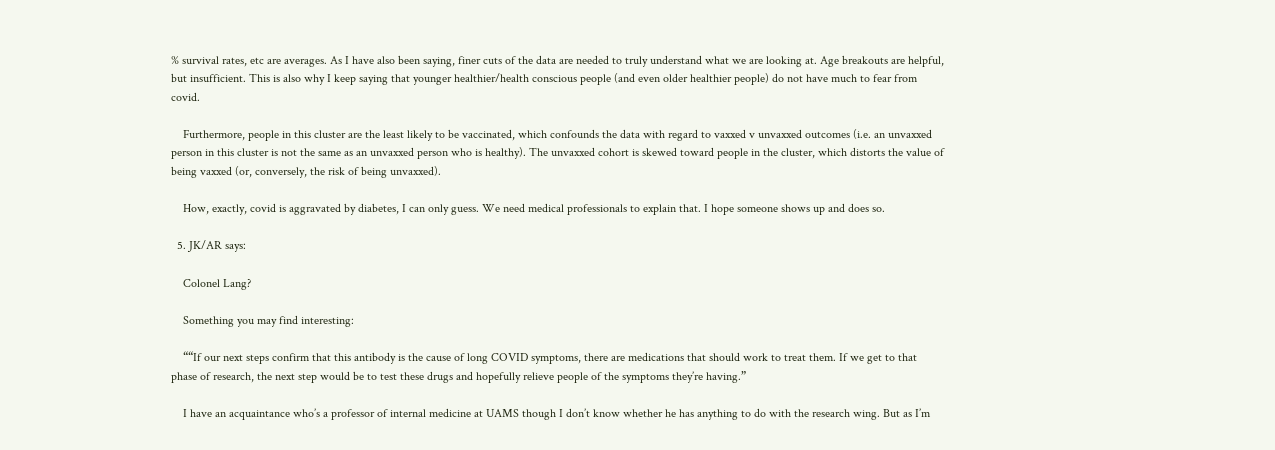% survival rates, etc are averages. As I have also been saying, finer cuts of the data are needed to truly understand what we are looking at. Age breakouts are helpful, but insufficient. This is also why I keep saying that younger healthier/health conscious people (and even older healthier people) do not have much to fear from covid.

    Furthermore, people in this cluster are the least likely to be vaccinated, which confounds the data with regard to vaxxed v unvaxxed outcomes (i.e. an unvaxxed person in this cluster is not the same as an unvaxxed person who is healthy). The unvaxxed cohort is skewed toward people in the cluster, which distorts the value of being vaxxed (or, conversely, the risk of being unvaxxed).

    How, exactly, covid is aggravated by diabetes, I can only guess. We need medical professionals to explain that. I hope someone shows up and does so.

  5. JK/AR says:

    Colonel Lang?

    Something you may find interesting:

    ““If our next steps confirm that this antibody is the cause of long COVID symptoms, there are medications that should work to treat them. If we get to that phase of research, the next step would be to test these drugs and hopefully relieve people of the symptoms they’re having.”

    I have an acquaintance who’s a professor of internal medicine at UAMS though I don’t know whether he has anything to do with the research wing. But as I’m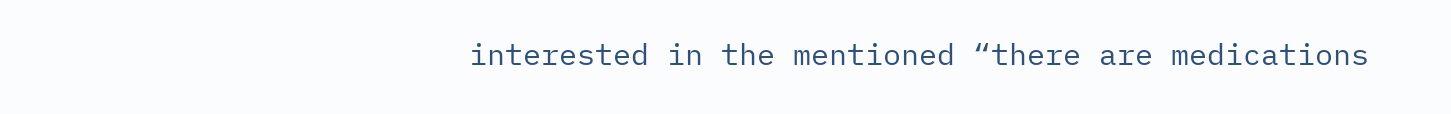interested in the mentioned “there are medications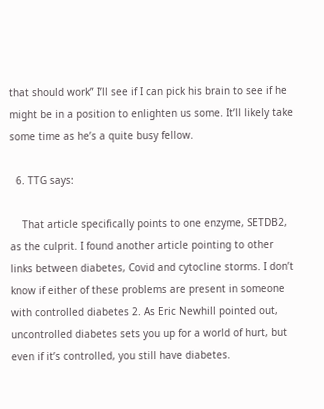that should work” I’ll see if I can pick his brain to see if he might be in a position to enlighten us some. It’ll likely take some time as he’s a quite busy fellow.

  6. TTG says:

    That article specifically points to one enzyme, SETDB2, as the culprit. I found another article pointing to other links between diabetes, Covid and cytocline storms. I don’t know if either of these problems are present in someone with controlled diabetes 2. As Eric Newhill pointed out, uncontrolled diabetes sets you up for a world of hurt, but even if it’s controlled, you still have diabetes.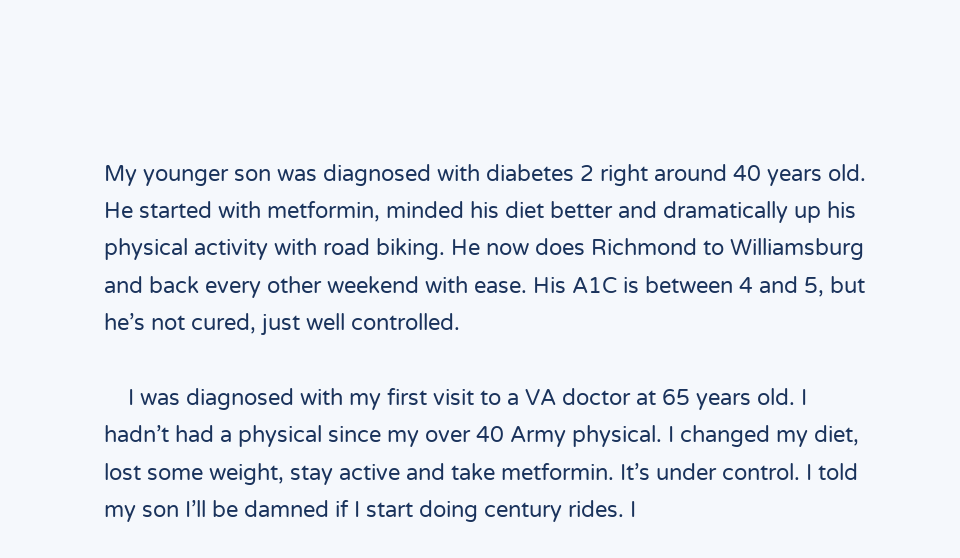My younger son was diagnosed with diabetes 2 right around 40 years old. He started with metformin, minded his diet better and dramatically up his physical activity with road biking. He now does Richmond to Williamsburg and back every other weekend with ease. His A1C is between 4 and 5, but he’s not cured, just well controlled.

    I was diagnosed with my first visit to a VA doctor at 65 years old. I hadn’t had a physical since my over 40 Army physical. I changed my diet, lost some weight, stay active and take metformin. It’s under control. I told my son I’ll be damned if I start doing century rides. I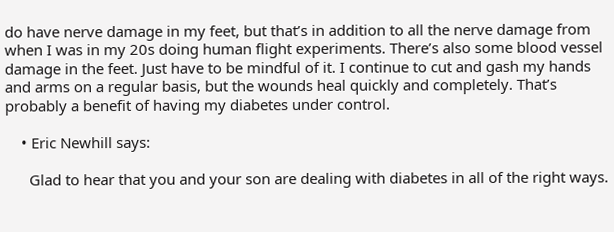do have nerve damage in my feet, but that’s in addition to all the nerve damage from when I was in my 20s doing human flight experiments. There’s also some blood vessel damage in the feet. Just have to be mindful of it. I continue to cut and gash my hands and arms on a regular basis, but the wounds heal quickly and completely. That’s probably a benefit of having my diabetes under control.

    • Eric Newhill says:

      Glad to hear that you and your son are dealing with diabetes in all of the right ways.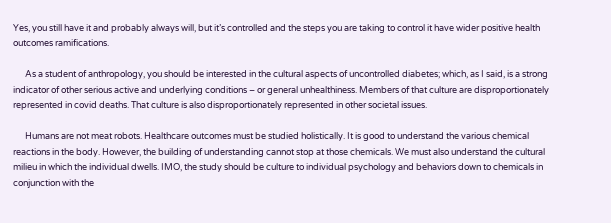Yes, you still have it and probably always will, but it’s controlled and the steps you are taking to control it have wider positive health outcomes ramifications.

      As a student of anthropology, you should be interested in the cultural aspects of uncontrolled diabetes; which, as I said, is a strong indicator of other serious active and underlying conditions – or general unhealthiness. Members of that culture are disproportionately represented in covid deaths. That culture is also disproportionately represented in other societal issues.

      Humans are not meat robots. Healthcare outcomes must be studied holistically. It is good to understand the various chemical reactions in the body. However, the building of understanding cannot stop at those chemicals. We must also understand the cultural milieu in which the individual dwells. IMO, the study should be culture to individual psychology and behaviors down to chemicals in conjunction with the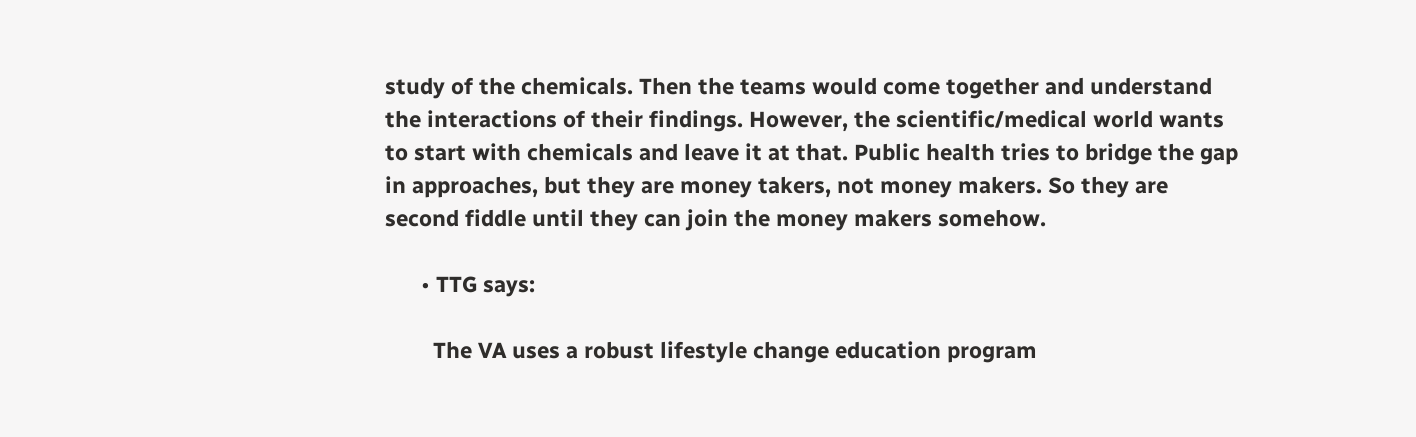study of the chemicals. Then the teams would come together and understand the interactions of their findings. However, the scientific/medical world wants to start with chemicals and leave it at that. Public health tries to bridge the gap in approaches, but they are money takers, not money makers. So they are second fiddle until they can join the money makers somehow.

      • TTG says:

        The VA uses a robust lifestyle change education program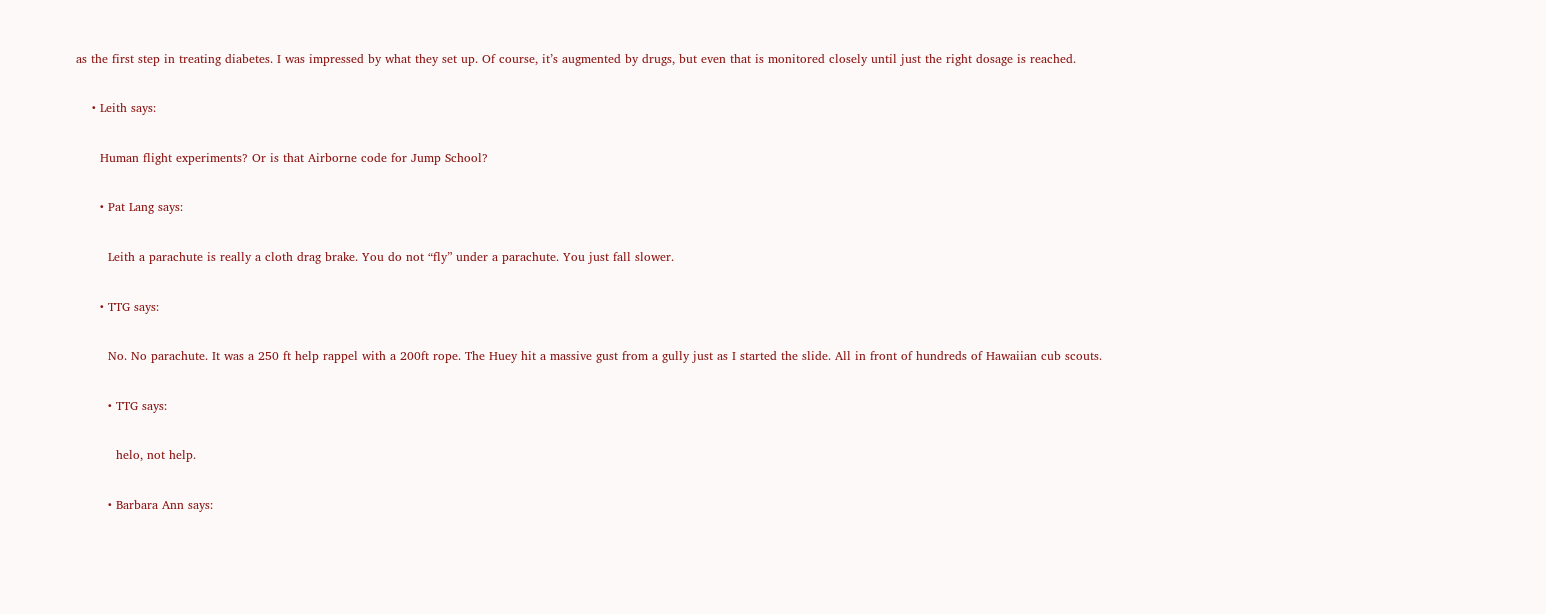as the first step in treating diabetes. I was impressed by what they set up. Of course, it’s augmented by drugs, but even that is monitored closely until just the right dosage is reached.

    • Leith says:

      Human flight experiments? Or is that Airborne code for Jump School?

      • Pat Lang says:

        Leith a parachute is really a cloth drag brake. You do not “fly” under a parachute. You just fall slower.

      • TTG says:

        No. No parachute. It was a 250 ft help rappel with a 200ft rope. The Huey hit a massive gust from a gully just as I started the slide. All in front of hundreds of Hawaiian cub scouts.

        • TTG says:

          helo, not help.

        • Barbara Ann says: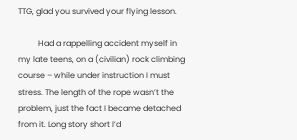TTG, glad you survived your flying lesson.

          Had a rappelling accident myself in my late teens, on a (civilian) rock climbing course – while under instruction I must stress. The length of the rope wasn’t the problem, just the fact I became detached from it. Long story short I’d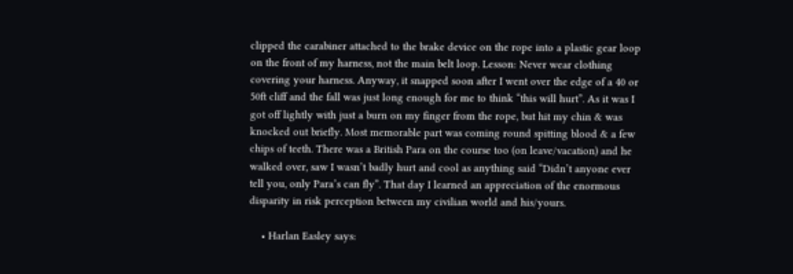clipped the carabiner attached to the brake device on the rope into a plastic gear loop on the front of my harness, not the main belt loop. Lesson: Never wear clothing covering your harness. Anyway, it snapped soon after I went over the edge of a 40 or 50ft cliff and the fall was just long enough for me to think “this will hurt”. As it was I got off lightly with just a burn on my finger from the rope, but hit my chin & was knocked out briefly. Most memorable part was coming round spitting blood & a few chips of teeth. There was a British Para on the course too (on leave/vacation) and he walked over, saw I wasn’t badly hurt and cool as anything said “Didn’t anyone ever tell you, only Para’s can fly”. That day I learned an appreciation of the enormous disparity in risk perception between my civilian world and his/yours.

    • Harlan Easley says: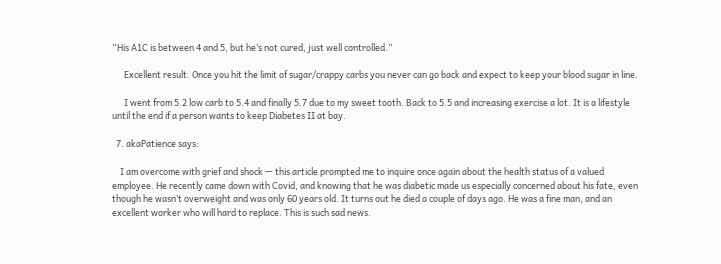“His A1C is between 4 and 5, but he’s not cured, just well controlled.”

      Excellent result. Once you hit the limit of sugar/crappy carbs you never can go back and expect to keep your blood sugar in line.

      I went from 5.2 low carb to 5.4 and finally 5.7 due to my sweet tooth. Back to 5.5 and increasing exercise a lot. It is a lifestyle until the end if a person wants to keep Diabetes II at bay.

  7. akaPatience says:

    I am overcome with grief and shock — this article prompted me to inquire once again about the health status of a valued employee. He recently came down with Covid, and knowing that he was diabetic made us especially concerned about his fate, even though he wasn’t overweight and was only 60 years old. It turns out he died a couple of days ago. He was a fine man, and an excellent worker who will hard to replace. This is such sad news.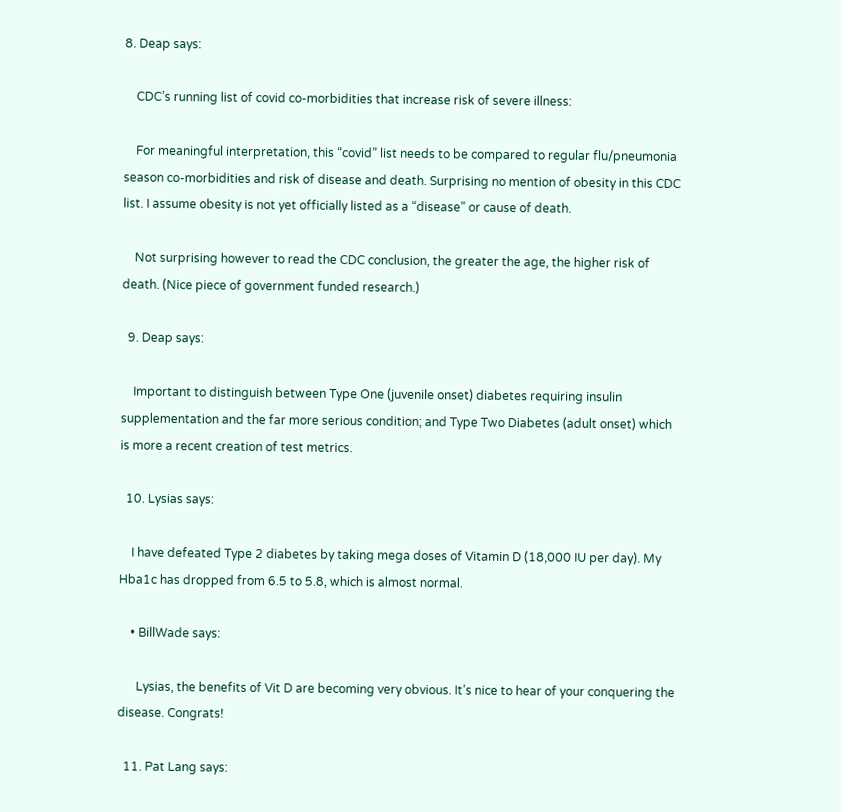8. Deap says:

    CDC’s running list of covid co-morbidities that increase risk of severe illness:

    For meaningful interpretation, this “covid” list needs to be compared to regular flu/pneumonia season co-morbidities and risk of disease and death. Surprising no mention of obesity in this CDC list. I assume obesity is not yet officially listed as a “disease” or cause of death.

    Not surprising however to read the CDC conclusion, the greater the age, the higher risk of death. (Nice piece of government funded research.)

  9. Deap says:

    Important to distinguish between Type One (juvenile onset) diabetes requiring insulin supplementation and the far more serious condition; and Type Two Diabetes (adult onset) which is more a recent creation of test metrics.

  10. Lysias says:

    I have defeated Type 2 diabetes by taking mega doses of Vitamin D (18,000 IU per day). My Hba1c has dropped from 6.5 to 5.8, which is almost normal.

    • BillWade says:

      Lysias, the benefits of Vit D are becoming very obvious. It’s nice to hear of your conquering the disease. Congrats!

  11. Pat Lang says: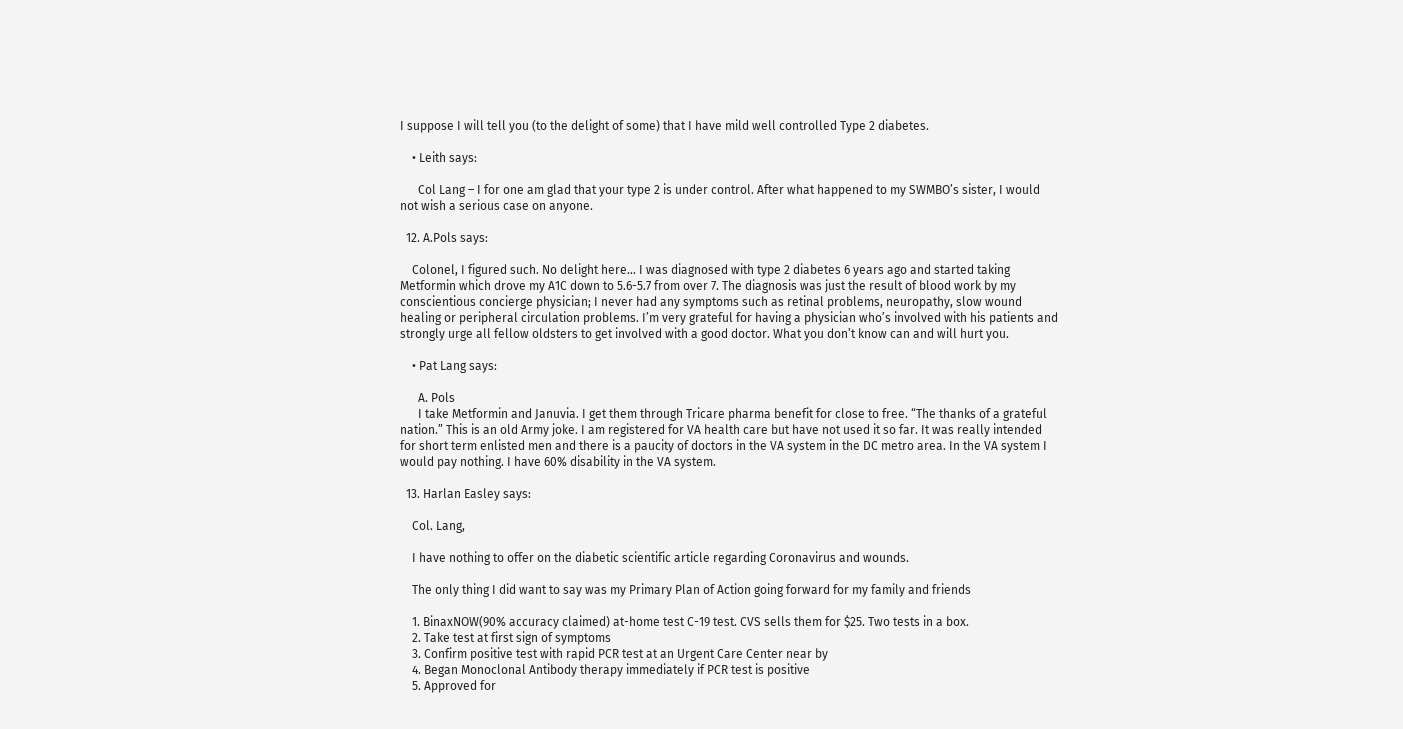I suppose I will tell you (to the delight of some) that I have mild well controlled Type 2 diabetes.

    • Leith says:

      Col Lang – I for one am glad that your type 2 is under control. After what happened to my SWMBO’s sister, I would not wish a serious case on anyone.

  12. A.Pols says:

    Colonel, I figured such. No delight here… I was diagnosed with type 2 diabetes 6 years ago and started taking Metformin which drove my A1C down to 5.6-5.7 from over 7. The diagnosis was just the result of blood work by my conscientious concierge physician; I never had any symptoms such as retinal problems, neuropathy, slow wound healing or peripheral circulation problems. I’m very grateful for having a physician who’s involved with his patients and strongly urge all fellow oldsters to get involved with a good doctor. What you don’t know can and will hurt you.

    • Pat Lang says:

      A. Pols
      I take Metformin and Januvia. I get them through Tricare pharma benefit for close to free. “The thanks of a grateful nation.” This is an old Army joke. I am registered for VA health care but have not used it so far. It was really intended for short term enlisted men and there is a paucity of doctors in the VA system in the DC metro area. In the VA system I would pay nothing. I have 60% disability in the VA system.

  13. Harlan Easley says:

    Col. Lang,

    I have nothing to offer on the diabetic scientific article regarding Coronavirus and wounds.

    The only thing I did want to say was my Primary Plan of Action going forward for my family and friends

    1. BinaxNOW(90% accuracy claimed) at-home test C-19 test. CVS sells them for $25. Two tests in a box.
    2. Take test at first sign of symptoms
    3. Confirm positive test with rapid PCR test at an Urgent Care Center near by
    4. Began Monoclonal Antibody therapy immediately if PCR test is positive
    5. Approved for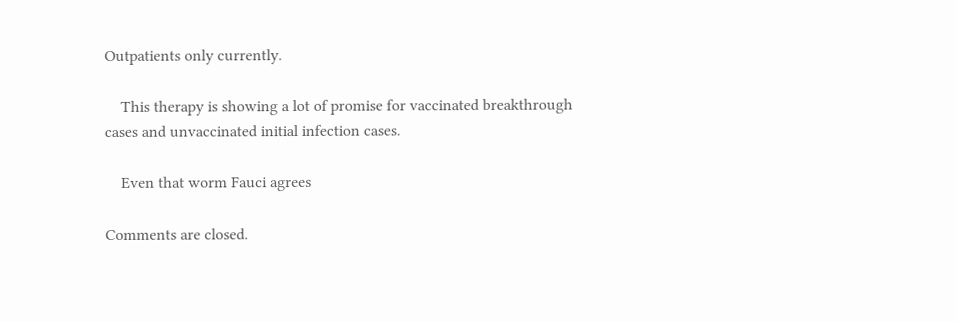Outpatients only currently.

    This therapy is showing a lot of promise for vaccinated breakthrough cases and unvaccinated initial infection cases.

    Even that worm Fauci agrees

Comments are closed.